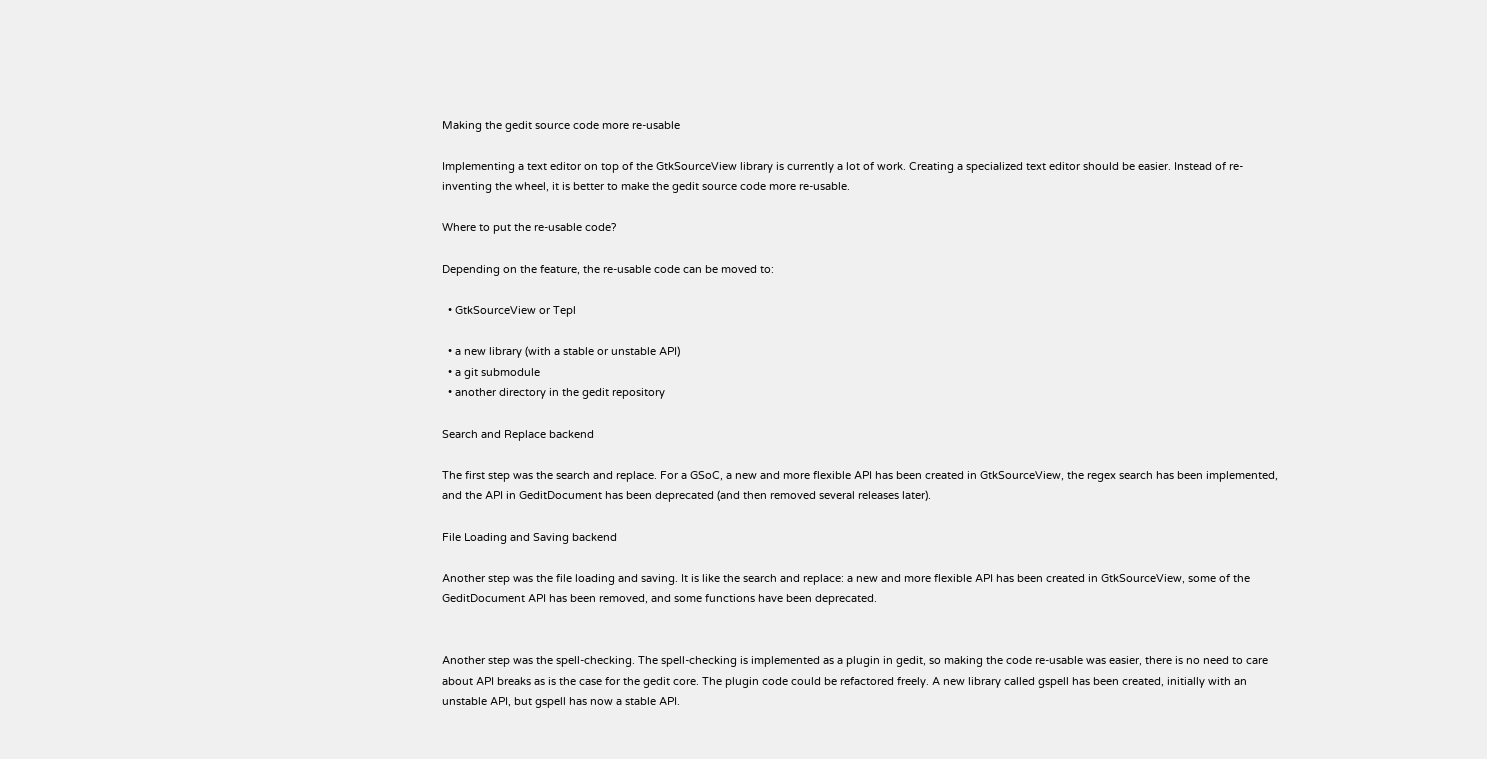Making the gedit source code more re-usable

Implementing a text editor on top of the GtkSourceView library is currently a lot of work. Creating a specialized text editor should be easier. Instead of re-inventing the wheel, it is better to make the gedit source code more re-usable.

Where to put the re-usable code?

Depending on the feature, the re-usable code can be moved to:

  • GtkSourceView or Tepl

  • a new library (with a stable or unstable API)
  • a git submodule
  • another directory in the gedit repository

Search and Replace backend

The first step was the search and replace. For a GSoC, a new and more flexible API has been created in GtkSourceView, the regex search has been implemented, and the API in GeditDocument has been deprecated (and then removed several releases later).

File Loading and Saving backend

Another step was the file loading and saving. It is like the search and replace: a new and more flexible API has been created in GtkSourceView, some of the GeditDocument API has been removed, and some functions have been deprecated.


Another step was the spell-checking. The spell-checking is implemented as a plugin in gedit, so making the code re-usable was easier, there is no need to care about API breaks as is the case for the gedit core. The plugin code could be refactored freely. A new library called gspell has been created, initially with an unstable API, but gspell has now a stable API.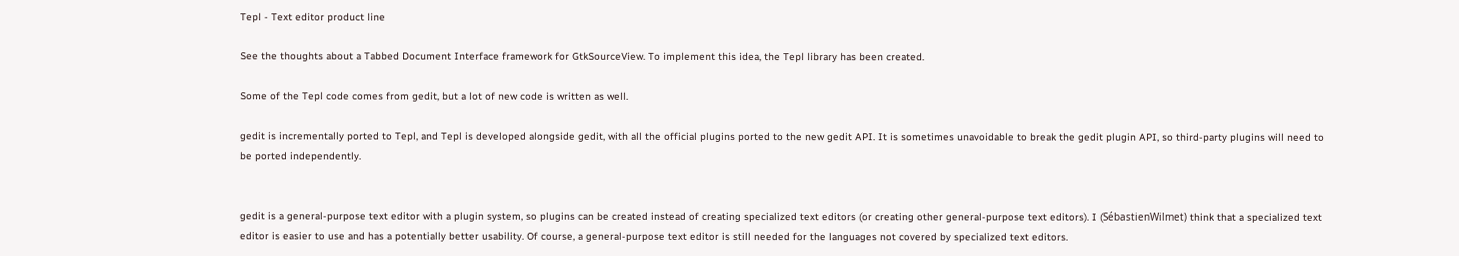Tepl - Text editor product line

See the thoughts about a Tabbed Document Interface framework for GtkSourceView. To implement this idea, the Tepl library has been created.

Some of the Tepl code comes from gedit, but a lot of new code is written as well.

gedit is incrementally ported to Tepl, and Tepl is developed alongside gedit, with all the official plugins ported to the new gedit API. It is sometimes unavoidable to break the gedit plugin API, so third-party plugins will need to be ported independently.


gedit is a general-purpose text editor with a plugin system, so plugins can be created instead of creating specialized text editors (or creating other general-purpose text editors). I (SébastienWilmet) think that a specialized text editor is easier to use and has a potentially better usability. Of course, a general-purpose text editor is still needed for the languages not covered by specialized text editors.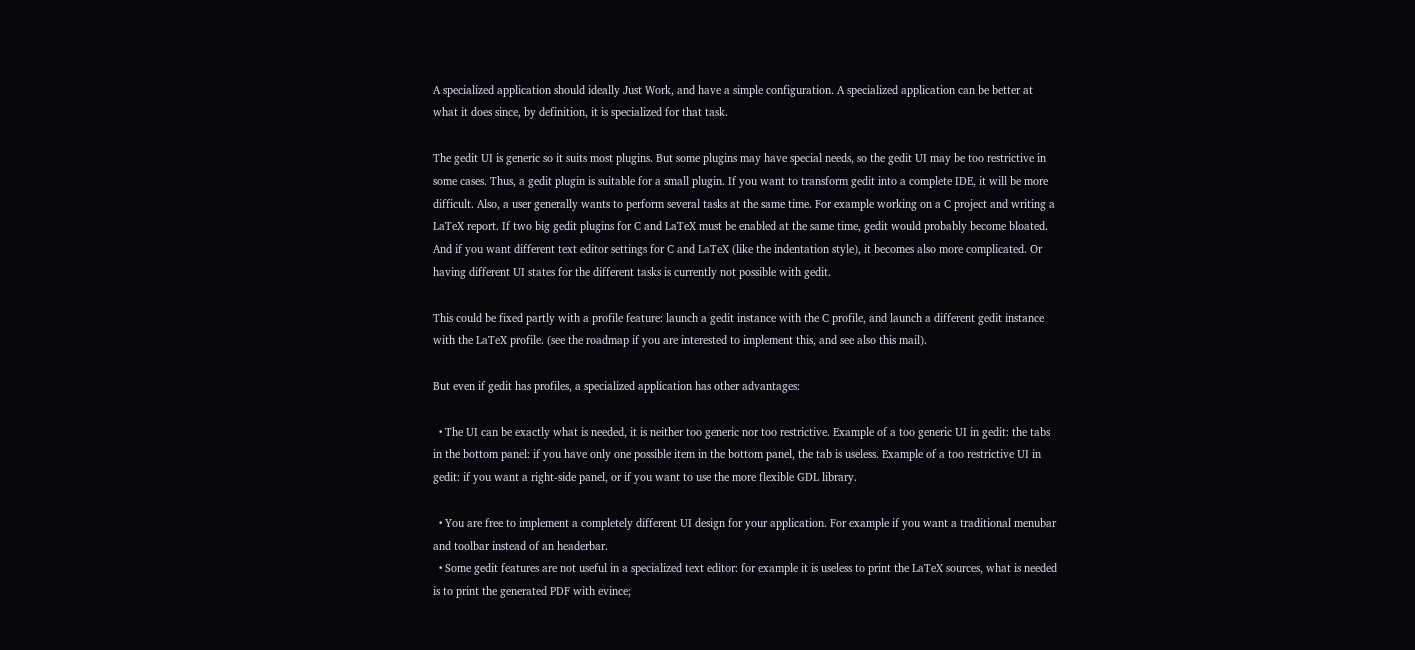A specialized application should ideally Just Work, and have a simple configuration. A specialized application can be better at what it does since, by definition, it is specialized for that task.

The gedit UI is generic so it suits most plugins. But some plugins may have special needs, so the gedit UI may be too restrictive in some cases. Thus, a gedit plugin is suitable for a small plugin. If you want to transform gedit into a complete IDE, it will be more difficult. Also, a user generally wants to perform several tasks at the same time. For example working on a C project and writing a LaTeX report. If two big gedit plugins for C and LaTeX must be enabled at the same time, gedit would probably become bloated. And if you want different text editor settings for C and LaTeX (like the indentation style), it becomes also more complicated. Or having different UI states for the different tasks is currently not possible with gedit.

This could be fixed partly with a profile feature: launch a gedit instance with the C profile, and launch a different gedit instance with the LaTeX profile. (see the roadmap if you are interested to implement this, and see also this mail).

But even if gedit has profiles, a specialized application has other advantages:

  • The UI can be exactly what is needed, it is neither too generic nor too restrictive. Example of a too generic UI in gedit: the tabs in the bottom panel: if you have only one possible item in the bottom panel, the tab is useless. Example of a too restrictive UI in gedit: if you want a right-side panel, or if you want to use the more flexible GDL library.

  • You are free to implement a completely different UI design for your application. For example if you want a traditional menubar and toolbar instead of an headerbar.
  • Some gedit features are not useful in a specialized text editor: for example it is useless to print the LaTeX sources, what is needed is to print the generated PDF with evince;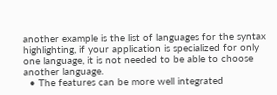another example is the list of languages for the syntax highlighting, if your application is specialized for only one language, it is not needed to be able to choose another language.
  • The features can be more well integrated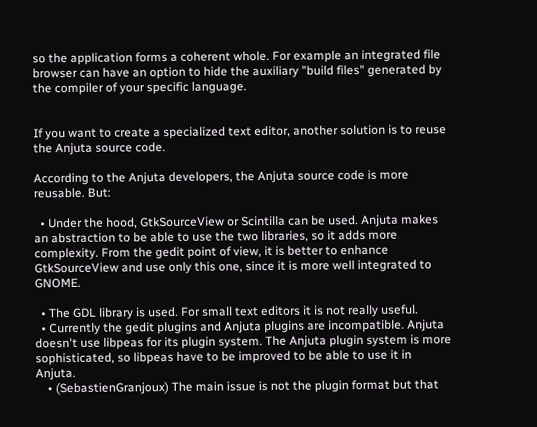so the application forms a coherent whole. For example an integrated file browser can have an option to hide the auxiliary "build files" generated by the compiler of your specific language.


If you want to create a specialized text editor, another solution is to reuse the Anjuta source code.

According to the Anjuta developers, the Anjuta source code is more reusable. But:

  • Under the hood, GtkSourceView or Scintilla can be used. Anjuta makes an abstraction to be able to use the two libraries, so it adds more complexity. From the gedit point of view, it is better to enhance GtkSourceView and use only this one, since it is more well integrated to GNOME.

  • The GDL library is used. For small text editors it is not really useful.
  • Currently the gedit plugins and Anjuta plugins are incompatible. Anjuta doesn't use libpeas for its plugin system. The Anjuta plugin system is more sophisticated, so libpeas have to be improved to be able to use it in Anjuta.
    • (SebastienGranjoux) The main issue is not the plugin format but that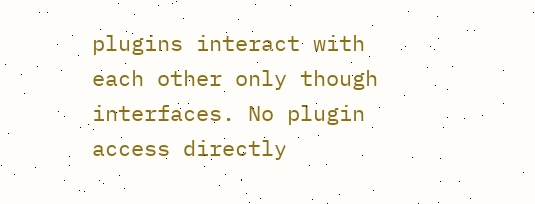plugins interact with each other only though interfaces. No plugin access directly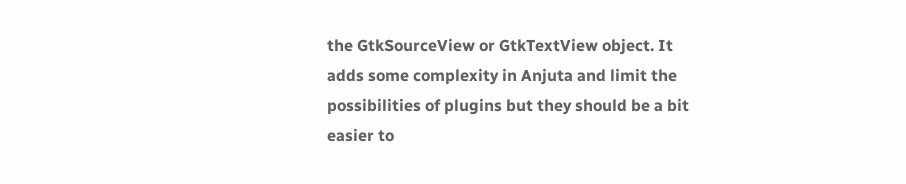the GtkSourceView or GtkTextView object. It adds some complexity in Anjuta and limit the possibilities of plugins but they should be a bit easier to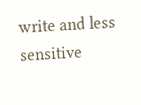write and less sensitive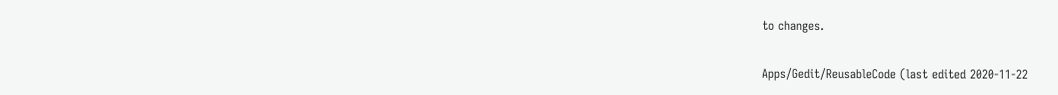to changes.

Apps/Gedit/ReusableCode (last edited 2020-11-22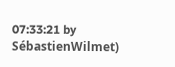07:33:21 by SébastienWilmet)